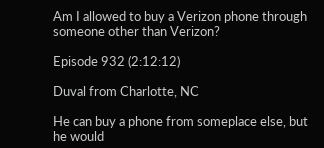Am I allowed to buy a Verizon phone through someone other than Verizon?

Episode 932 (2:12:12)

Duval from Charlotte, NC

He can buy a phone from someplace else, but he would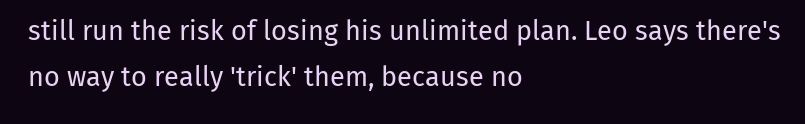still run the risk of losing his unlimited plan. Leo says there's no way to really 'trick' them, because no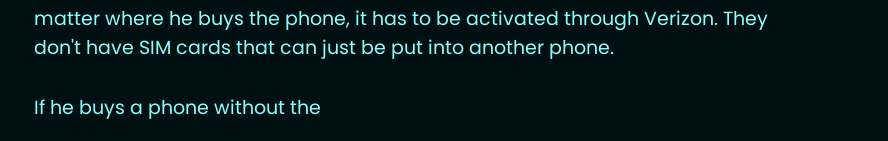matter where he buys the phone, it has to be activated through Verizon. They don't have SIM cards that can just be put into another phone.

If he buys a phone without the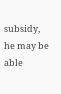subsidy, he may be able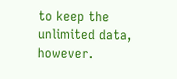to keep the unlimited data, however.